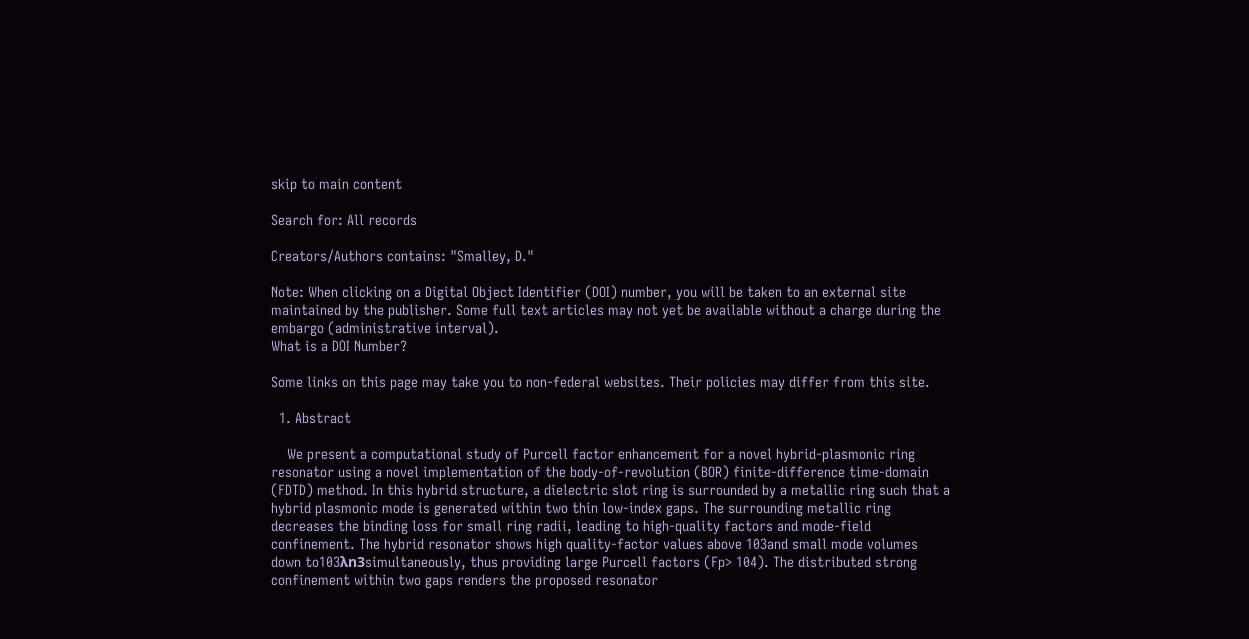skip to main content

Search for: All records

Creators/Authors contains: "Smalley, D."

Note: When clicking on a Digital Object Identifier (DOI) number, you will be taken to an external site maintained by the publisher. Some full text articles may not yet be available without a charge during the embargo (administrative interval).
What is a DOI Number?

Some links on this page may take you to non-federal websites. Their policies may differ from this site.

  1. Abstract

    We present a computational study of Purcell factor enhancement for a novel hybrid-plasmonic ring resonator using a novel implementation of the body-of-revolution (BOR) finite-difference time-domain (FDTD) method. In this hybrid structure, a dielectric slot ring is surrounded by a metallic ring such that a hybrid plasmonic mode is generated within two thin low-index gaps. The surrounding metallic ring decreases the binding loss for small ring radii, leading to high-quality factors and mode-field confinement. The hybrid resonator shows high quality-factor values above 103and small mode volumes down to103λn3simultaneously, thus providing large Purcell factors (Fp> 104). The distributed strong confinement within two gaps renders the proposed resonator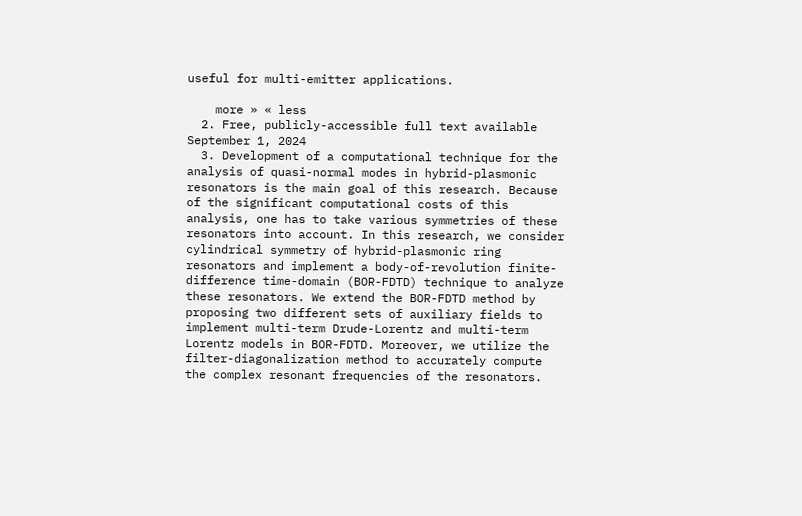useful for multi-emitter applications.

    more » « less
  2. Free, publicly-accessible full text available September 1, 2024
  3. Development of a computational technique for the analysis of quasi-normal modes in hybrid-plasmonic resonators is the main goal of this research. Because of the significant computational costs of this analysis, one has to take various symmetries of these resonators into account. In this research, we consider cylindrical symmetry of hybrid-plasmonic ring resonators and implement a body-of-revolution finite-difference time-domain (BOR-FDTD) technique to analyze these resonators. We extend the BOR-FDTD method by proposing two different sets of auxiliary fields to implement multi-term Drude-Lorentz and multi-term Lorentz models in BOR-FDTD. Moreover, we utilize the filter-diagonalization method to accurately compute the complex resonant frequencies of the resonators.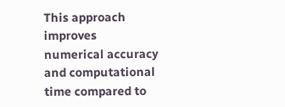This approach improves numerical accuracy and computational time compared to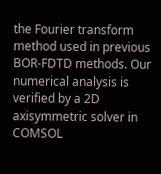the Fourier transform method used in previous BOR-FDTD methods. Our numerical analysis is verified by a 2D axisymmetric solver in COMSOL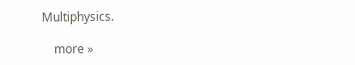Multiphysics.

    more »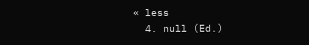« less
  4. null (Ed.)